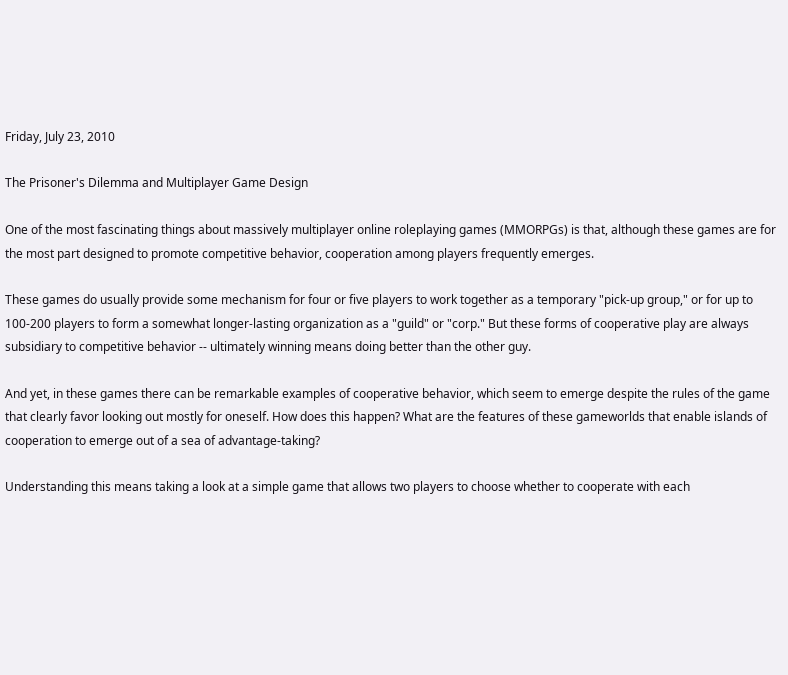Friday, July 23, 2010

The Prisoner's Dilemma and Multiplayer Game Design

One of the most fascinating things about massively multiplayer online roleplaying games (MMORPGs) is that, although these games are for the most part designed to promote competitive behavior, cooperation among players frequently emerges.

These games do usually provide some mechanism for four or five players to work together as a temporary "pick-up group," or for up to 100-200 players to form a somewhat longer-lasting organization as a "guild" or "corp." But these forms of cooperative play are always subsidiary to competitive behavior -- ultimately winning means doing better than the other guy.

And yet, in these games there can be remarkable examples of cooperative behavior, which seem to emerge despite the rules of the game that clearly favor looking out mostly for oneself. How does this happen? What are the features of these gameworlds that enable islands of cooperation to emerge out of a sea of advantage-taking?

Understanding this means taking a look at a simple game that allows two players to choose whether to cooperate with each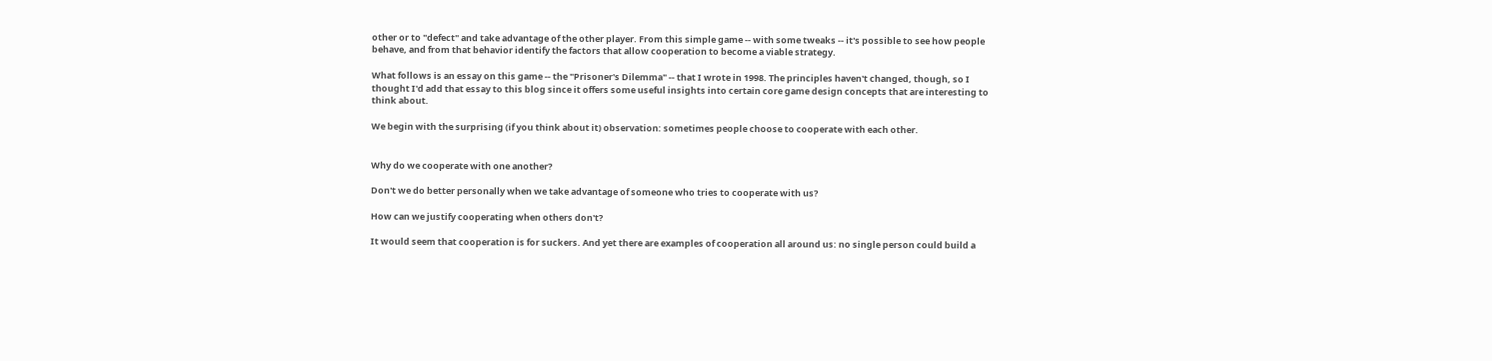other or to "defect" and take advantage of the other player. From this simple game -- with some tweaks -- it's possible to see how people behave, and from that behavior identify the factors that allow cooperation to become a viable strategy.

What follows is an essay on this game -- the "Prisoner's Dilemma" -- that I wrote in 1998. The principles haven't changed, though, so I thought I'd add that essay to this blog since it offers some useful insights into certain core game design concepts that are interesting to think about.

We begin with the surprising (if you think about it) observation: sometimes people choose to cooperate with each other.


Why do we cooperate with one another?

Don't we do better personally when we take advantage of someone who tries to cooperate with us?

How can we justify cooperating when others don't?

It would seem that cooperation is for suckers. And yet there are examples of cooperation all around us: no single person could build a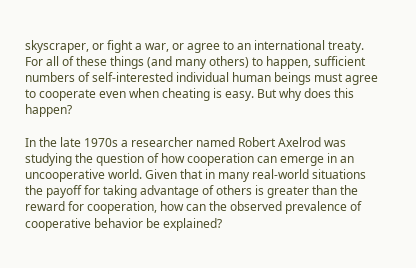skyscraper, or fight a war, or agree to an international treaty. For all of these things (and many others) to happen, sufficient numbers of self-interested individual human beings must agree to cooperate even when cheating is easy. But why does this happen?

In the late 1970s a researcher named Robert Axelrod was studying the question of how cooperation can emerge in an uncooperative world. Given that in many real-world situations the payoff for taking advantage of others is greater than the reward for cooperation, how can the observed prevalence of cooperative behavior be explained?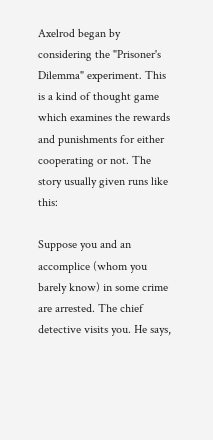Axelrod began by considering the "Prisoner's Dilemma" experiment. This is a kind of thought game which examines the rewards and punishments for either cooperating or not. The story usually given runs like this:

Suppose you and an accomplice (whom you barely know) in some crime are arrested. The chief detective visits you. He says,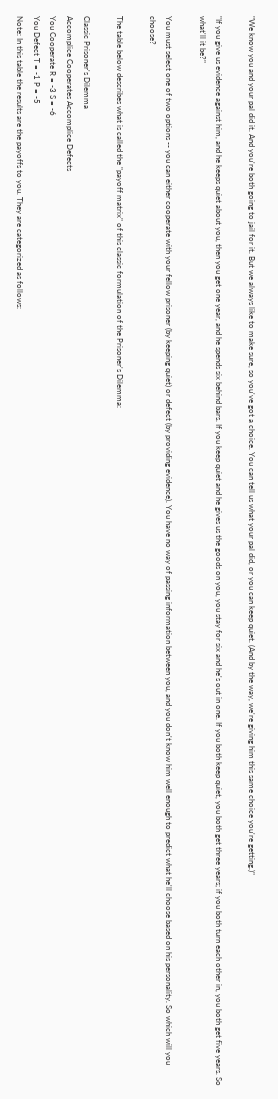"We know you and your pal did it. And you're both going to jail for it. But we always like to make sure, so you've got a choice. You can tell us what your pal did, or you can keep quiet. (And by the way, we're giving him this same choice you're getting.)"

"If you give us evidence against him, and he keeps quiet about you, then you get one year, and he spends six behind bars. If you keep quiet and he gives us the goods on you, you stay for six and he's out in one. If you both keep quiet, you both get three years; if you both turn each other in, you both get five years. So what'll it be?"

You must select one of two options -- you can either cooperate with your fellow prisoner (by keeping quiet) or defect (by providing evidence). You have no way of passing information between you, and you don't know him well enough to predict what he'll choose based on his personality. So which will you choose?

The table below describes what is called the "payoff matrix" of this classic formulation of the Prisoner's Dilemma:

Classic Prisoner's Dilemma
Accomplice Cooperates Accomplice Defects
You Cooperate R = -3 S = -6
You Defect T = -1 P = -5
Note: In this table the results are the payoffs to you. They are categorized as follows: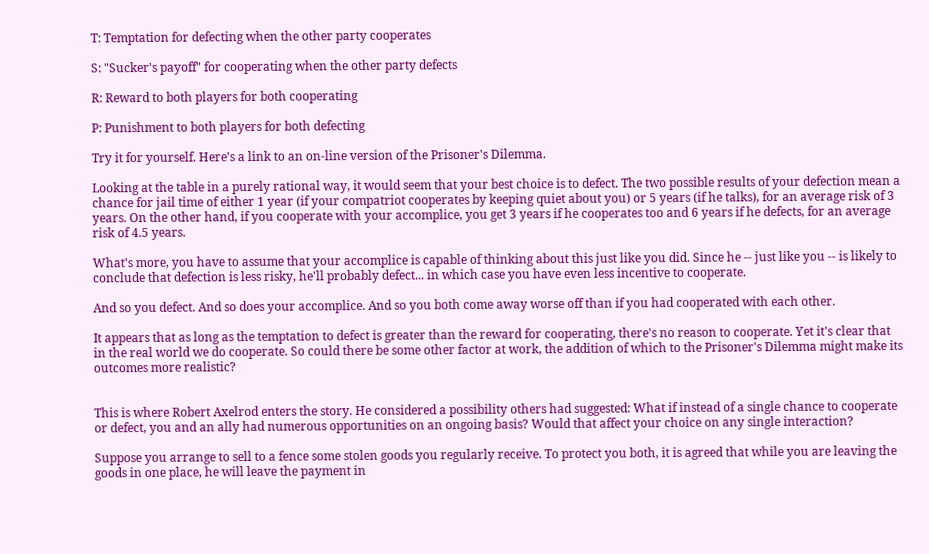T: Temptation for defecting when the other party cooperates

S: "Sucker's payoff" for cooperating when the other party defects

R: Reward to both players for both cooperating

P: Punishment to both players for both defecting

Try it for yourself. Here's a link to an on-line version of the Prisoner's Dilemma.

Looking at the table in a purely rational way, it would seem that your best choice is to defect. The two possible results of your defection mean a chance for jail time of either 1 year (if your compatriot cooperates by keeping quiet about you) or 5 years (if he talks), for an average risk of 3 years. On the other hand, if you cooperate with your accomplice, you get 3 years if he cooperates too and 6 years if he defects, for an average risk of 4.5 years.

What's more, you have to assume that your accomplice is capable of thinking about this just like you did. Since he -- just like you -- is likely to conclude that defection is less risky, he'll probably defect... in which case you have even less incentive to cooperate.

And so you defect. And so does your accomplice. And so you both come away worse off than if you had cooperated with each other.

It appears that as long as the temptation to defect is greater than the reward for cooperating, there's no reason to cooperate. Yet it's clear that in the real world we do cooperate. So could there be some other factor at work, the addition of which to the Prisoner's Dilemma might make its outcomes more realistic?


This is where Robert Axelrod enters the story. He considered a possibility others had suggested: What if instead of a single chance to cooperate or defect, you and an ally had numerous opportunities on an ongoing basis? Would that affect your choice on any single interaction?

Suppose you arrange to sell to a fence some stolen goods you regularly receive. To protect you both, it is agreed that while you are leaving the goods in one place, he will leave the payment in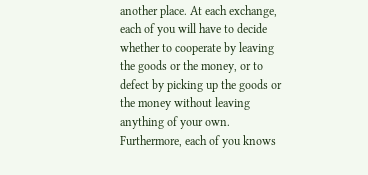another place. At each exchange, each of you will have to decide whether to cooperate by leaving the goods or the money, or to defect by picking up the goods or the money without leaving anything of your own. Furthermore, each of you knows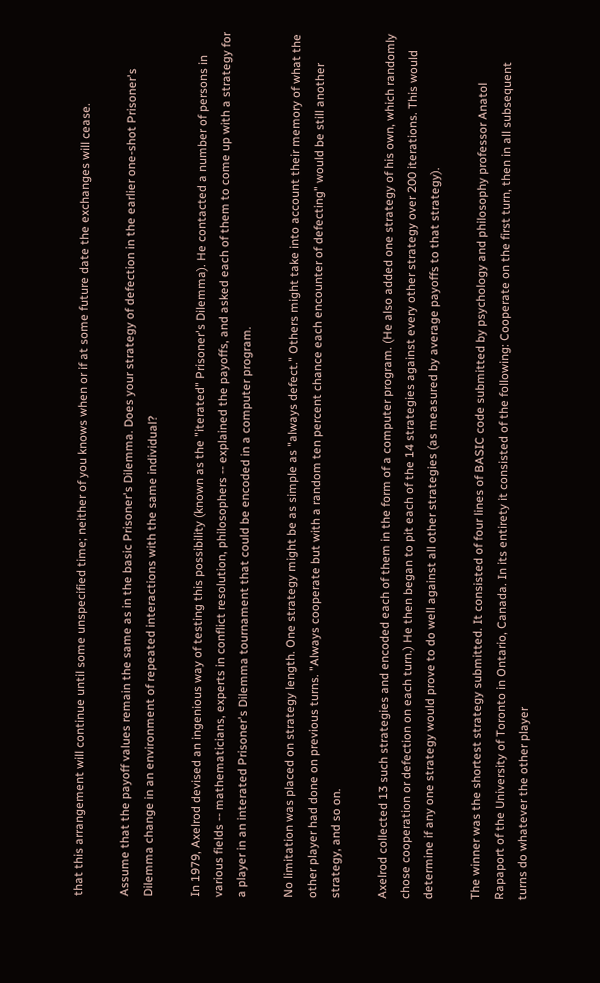that this arrangement will continue until some unspecified time; neither of you knows when or if at some future date the exchanges will cease.

Assume that the payoff values remain the same as in the basic Prisoner's Dilemma. Does your strategy of defection in the earlier one-shot Prisoner's Dilemma change in an environment of repeated interactions with the same individual?

In 1979, Axelrod devised an ingenious way of testing this possibility (known as the "iterated" Prisoner's Dilemma). He contacted a number of persons in various fields -- mathematicians, experts in conflict resolution, philosophers -- explained the payoffs, and asked each of them to come up with a strategy for a player in an interated Prisoner's Dilemma tournament that could be encoded in a computer program.

No limitation was placed on strategy length. One strategy might be as simple as "always defect." Others might take into account their memory of what the other player had done on previous turns. "Always cooperate but with a random ten percent chance each encounter of defecting" would be still another strategy, and so on.

Axelrod collected 13 such strategies and encoded each of them in the form of a computer program. (He also added one strategy of his own, which randomly chose cooperation or defection on each turn.) He then began to pit each of the 14 strategies against every other strategy over 200 iterations. This would determine if any one strategy would prove to do well against all other strategies (as measured by average payoffs to that strategy).

The winner was the shortest strategy submitted. It consisted of four lines of BASIC code submitted by psychology and philosophy professor Anatol Rapaport of the University of Toronto in Ontario, Canada. In its entirety it consisted of the following: Cooperate on the first turn, then in all subsequent turns do whatever the other player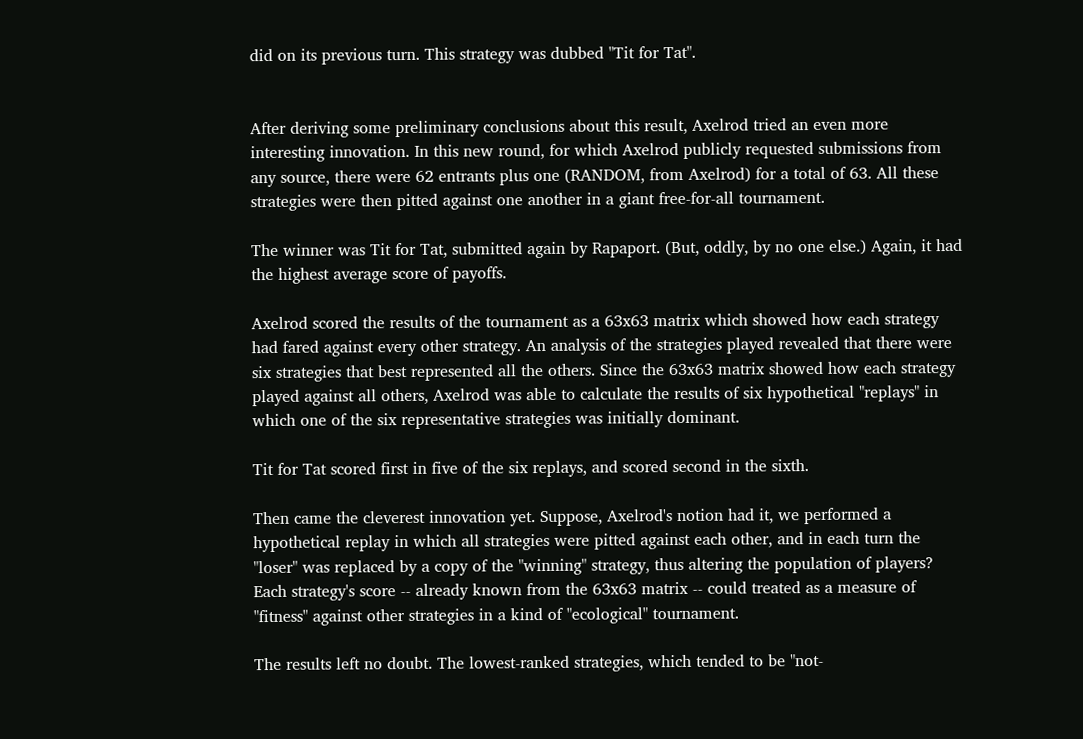did on its previous turn. This strategy was dubbed "Tit for Tat".


After deriving some preliminary conclusions about this result, Axelrod tried an even more interesting innovation. In this new round, for which Axelrod publicly requested submissions from any source, there were 62 entrants plus one (RANDOM, from Axelrod) for a total of 63. All these strategies were then pitted against one another in a giant free-for-all tournament.

The winner was Tit for Tat, submitted again by Rapaport. (But, oddly, by no one else.) Again, it had the highest average score of payoffs.

Axelrod scored the results of the tournament as a 63x63 matrix which showed how each strategy had fared against every other strategy. An analysis of the strategies played revealed that there were six strategies that best represented all the others. Since the 63x63 matrix showed how each strategy played against all others, Axelrod was able to calculate the results of six hypothetical "replays" in which one of the six representative strategies was initially dominant.

Tit for Tat scored first in five of the six replays, and scored second in the sixth.

Then came the cleverest innovation yet. Suppose, Axelrod's notion had it, we performed a hypothetical replay in which all strategies were pitted against each other, and in each turn the "loser" was replaced by a copy of the "winning" strategy, thus altering the population of players? Each strategy's score -- already known from the 63x63 matrix -- could treated as a measure of "fitness" against other strategies in a kind of "ecological" tournament.

The results left no doubt. The lowest-ranked strategies, which tended to be "not-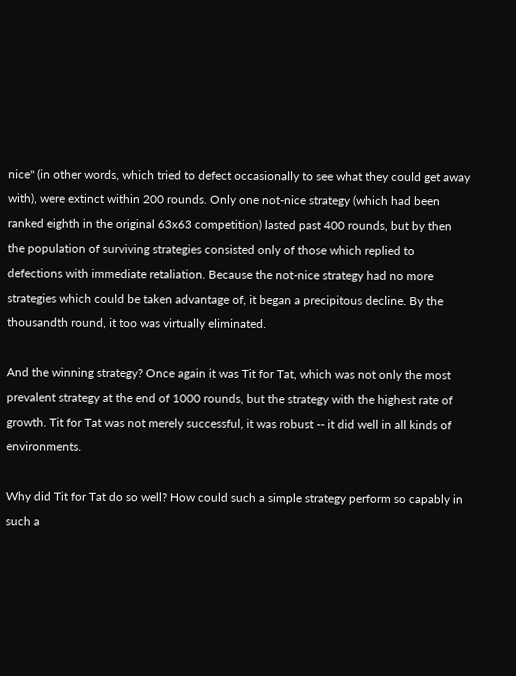nice" (in other words, which tried to defect occasionally to see what they could get away with), were extinct within 200 rounds. Only one not-nice strategy (which had been ranked eighth in the original 63x63 competition) lasted past 400 rounds, but by then the population of surviving strategies consisted only of those which replied to defections with immediate retaliation. Because the not-nice strategy had no more strategies which could be taken advantage of, it began a precipitous decline. By the thousandth round, it too was virtually eliminated.

And the winning strategy? Once again it was Tit for Tat, which was not only the most prevalent strategy at the end of 1000 rounds, but the strategy with the highest rate of growth. Tit for Tat was not merely successful, it was robust -- it did well in all kinds of environments.

Why did Tit for Tat do so well? How could such a simple strategy perform so capably in such a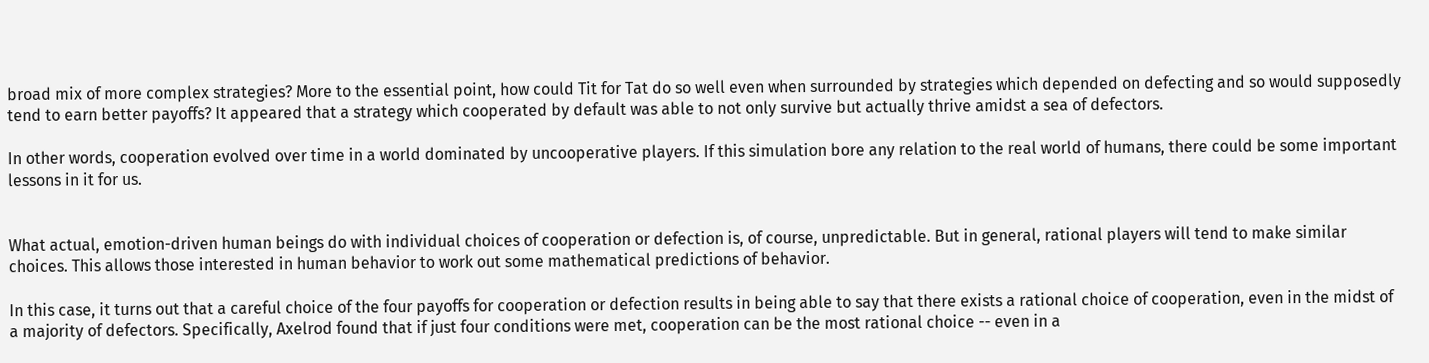broad mix of more complex strategies? More to the essential point, how could Tit for Tat do so well even when surrounded by strategies which depended on defecting and so would supposedly tend to earn better payoffs? It appeared that a strategy which cooperated by default was able to not only survive but actually thrive amidst a sea of defectors.

In other words, cooperation evolved over time in a world dominated by uncooperative players. If this simulation bore any relation to the real world of humans, there could be some important lessons in it for us.


What actual, emotion-driven human beings do with individual choices of cooperation or defection is, of course, unpredictable. But in general, rational players will tend to make similar choices. This allows those interested in human behavior to work out some mathematical predictions of behavior.

In this case, it turns out that a careful choice of the four payoffs for cooperation or defection results in being able to say that there exists a rational choice of cooperation, even in the midst of a majority of defectors. Specifically, Axelrod found that if just four conditions were met, cooperation can be the most rational choice -- even in a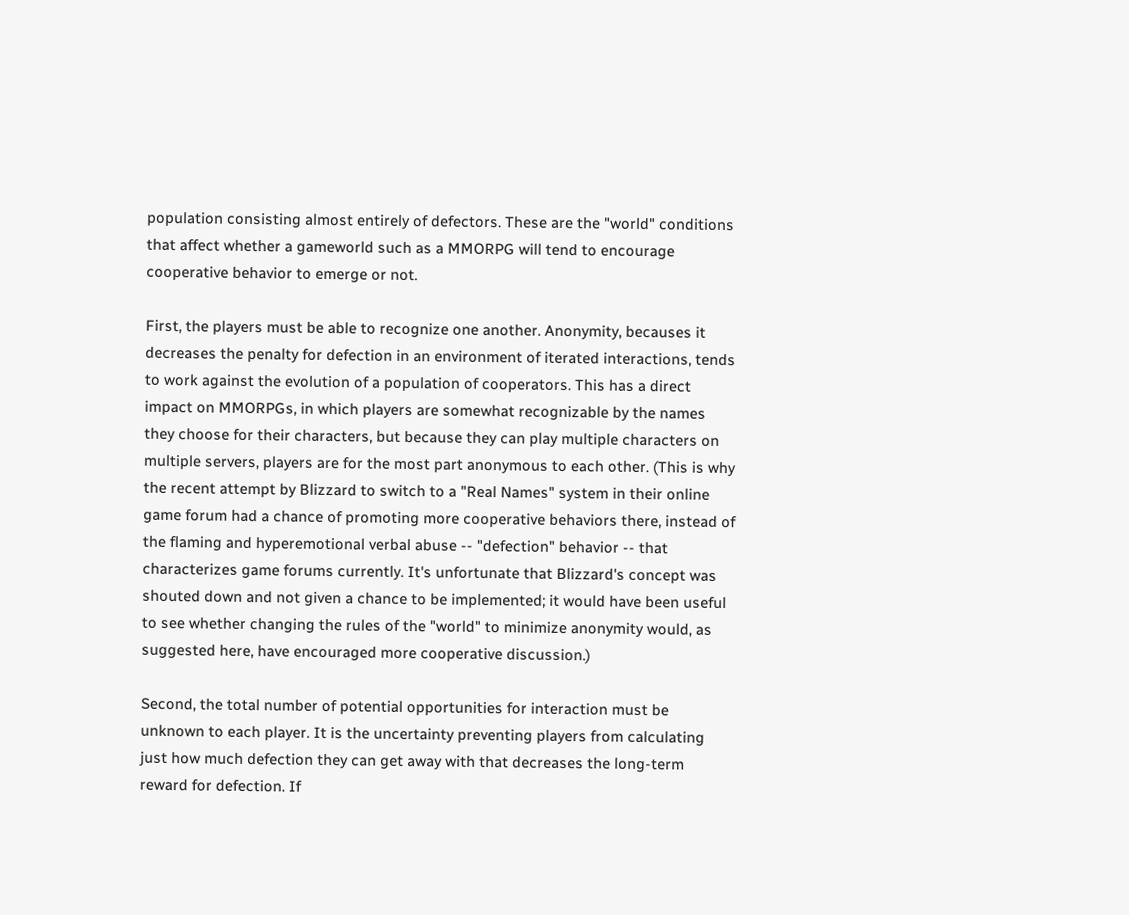population consisting almost entirely of defectors. These are the "world" conditions that affect whether a gameworld such as a MMORPG will tend to encourage cooperative behavior to emerge or not.

First, the players must be able to recognize one another. Anonymity, becauses it decreases the penalty for defection in an environment of iterated interactions, tends to work against the evolution of a population of cooperators. This has a direct impact on MMORPGs, in which players are somewhat recognizable by the names they choose for their characters, but because they can play multiple characters on multiple servers, players are for the most part anonymous to each other. (This is why the recent attempt by Blizzard to switch to a "Real Names" system in their online game forum had a chance of promoting more cooperative behaviors there, instead of the flaming and hyperemotional verbal abuse -- "defection" behavior -- that characterizes game forums currently. It's unfortunate that Blizzard's concept was shouted down and not given a chance to be implemented; it would have been useful to see whether changing the rules of the "world" to minimize anonymity would, as suggested here, have encouraged more cooperative discussion.)

Second, the total number of potential opportunities for interaction must be unknown to each player. It is the uncertainty preventing players from calculating just how much defection they can get away with that decreases the long-term reward for defection. If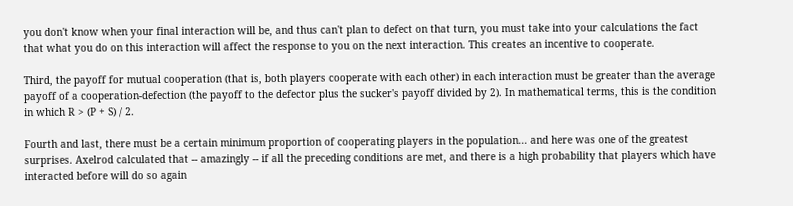you don't know when your final interaction will be, and thus can't plan to defect on that turn, you must take into your calculations the fact that what you do on this interaction will affect the response to you on the next interaction. This creates an incentive to cooperate.

Third, the payoff for mutual cooperation (that is, both players cooperate with each other) in each interaction must be greater than the average payoff of a cooperation-defection (the payoff to the defector plus the sucker's payoff divided by 2). In mathematical terms, this is the condition in which R > (P + S) / 2.

Fourth and last, there must be a certain minimum proportion of cooperating players in the population... and here was one of the greatest surprises. Axelrod calculated that -- amazingly -- if all the preceding conditions are met, and there is a high probability that players which have interacted before will do so again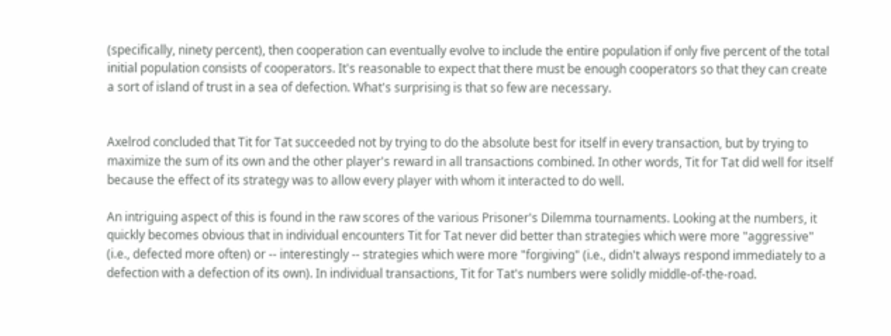(specifically, ninety percent), then cooperation can eventually evolve to include the entire population if only five percent of the total initial population consists of cooperators. It's reasonable to expect that there must be enough cooperators so that they can create a sort of island of trust in a sea of defection. What's surprising is that so few are necessary.


Axelrod concluded that Tit for Tat succeeded not by trying to do the absolute best for itself in every transaction, but by trying to maximize the sum of its own and the other player's reward in all transactions combined. In other words, Tit for Tat did well for itself because the effect of its strategy was to allow every player with whom it interacted to do well.

An intriguing aspect of this is found in the raw scores of the various Prisoner's Dilemma tournaments. Looking at the numbers, it quickly becomes obvious that in individual encounters Tit for Tat never did better than strategies which were more "aggressive" (i.e., defected more often) or -- interestingly -- strategies which were more "forgiving" (i.e., didn't always respond immediately to a defection with a defection of its own). In individual transactions, Tit for Tat's numbers were solidly middle-of-the-road.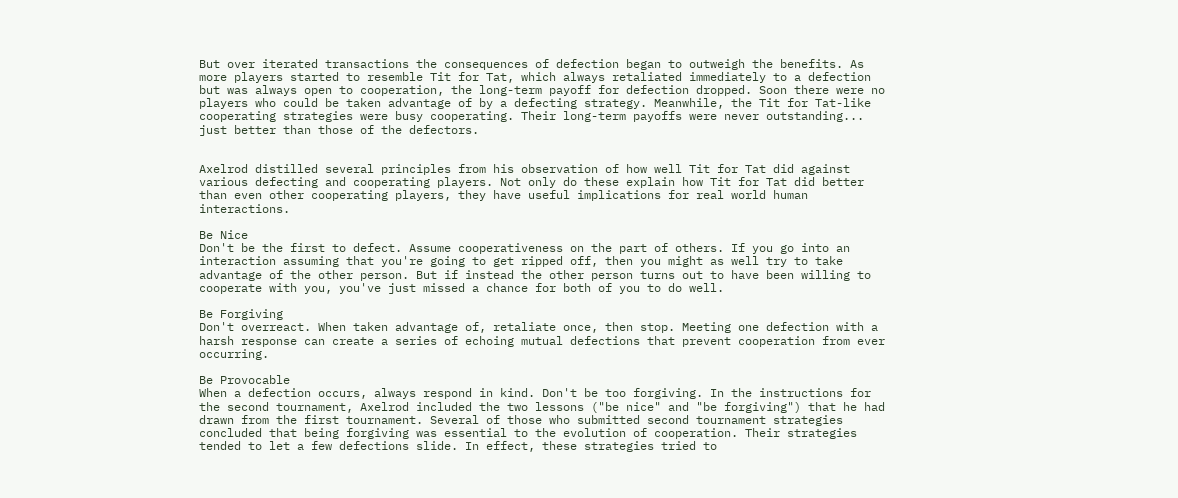But over iterated transactions the consequences of defection began to outweigh the benefits. As more players started to resemble Tit for Tat, which always retaliated immediately to a defection but was always open to cooperation, the long-term payoff for defection dropped. Soon there were no players who could be taken advantage of by a defecting strategy. Meanwhile, the Tit for Tat-like cooperating strategies were busy cooperating. Their long-term payoffs were never outstanding... just better than those of the defectors.


Axelrod distilled several principles from his observation of how well Tit for Tat did against various defecting and cooperating players. Not only do these explain how Tit for Tat did better than even other cooperating players, they have useful implications for real world human interactions.

Be Nice
Don't be the first to defect. Assume cooperativeness on the part of others. If you go into an interaction assuming that you're going to get ripped off, then you might as well try to take advantage of the other person. But if instead the other person turns out to have been willing to cooperate with you, you've just missed a chance for both of you to do well.

Be Forgiving
Don't overreact. When taken advantage of, retaliate once, then stop. Meeting one defection with a harsh response can create a series of echoing mutual defections that prevent cooperation from ever occurring.

Be Provocable
When a defection occurs, always respond in kind. Don't be too forgiving. In the instructions for the second tournament, Axelrod included the two lessons ("be nice" and "be forgiving") that he had drawn from the first tournament. Several of those who submitted second tournament strategies concluded that being forgiving was essential to the evolution of cooperation. Their strategies tended to let a few defections slide. In effect, these strategies tried to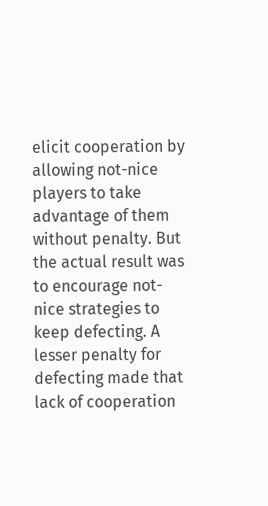elicit cooperation by allowing not-nice players to take advantage of them without penalty. But the actual result was to encourage not-nice strategies to keep defecting. A lesser penalty for defecting made that lack of cooperation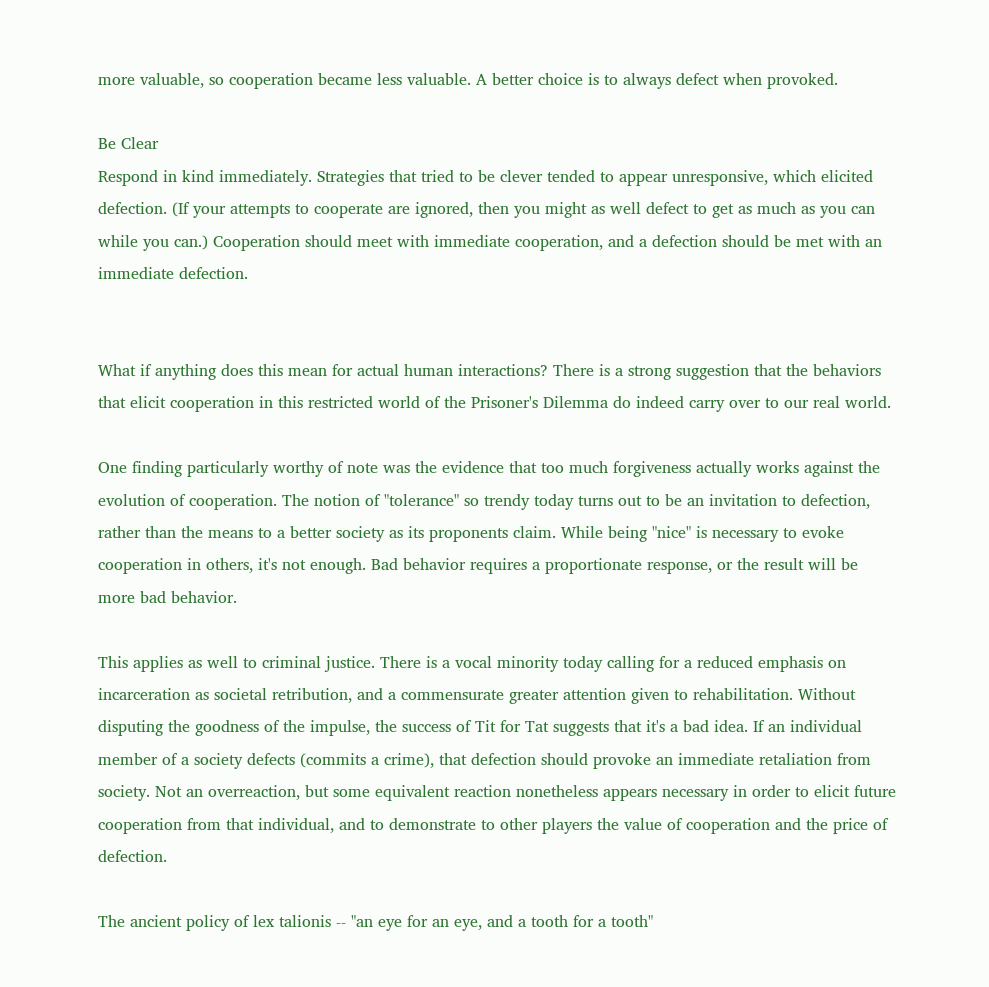more valuable, so cooperation became less valuable. A better choice is to always defect when provoked.

Be Clear
Respond in kind immediately. Strategies that tried to be clever tended to appear unresponsive, which elicited defection. (If your attempts to cooperate are ignored, then you might as well defect to get as much as you can while you can.) Cooperation should meet with immediate cooperation, and a defection should be met with an immediate defection.


What if anything does this mean for actual human interactions? There is a strong suggestion that the behaviors that elicit cooperation in this restricted world of the Prisoner's Dilemma do indeed carry over to our real world.

One finding particularly worthy of note was the evidence that too much forgiveness actually works against the evolution of cooperation. The notion of "tolerance" so trendy today turns out to be an invitation to defection, rather than the means to a better society as its proponents claim. While being "nice" is necessary to evoke cooperation in others, it's not enough. Bad behavior requires a proportionate response, or the result will be more bad behavior.

This applies as well to criminal justice. There is a vocal minority today calling for a reduced emphasis on incarceration as societal retribution, and a commensurate greater attention given to rehabilitation. Without disputing the goodness of the impulse, the success of Tit for Tat suggests that it's a bad idea. If an individual member of a society defects (commits a crime), that defection should provoke an immediate retaliation from society. Not an overreaction, but some equivalent reaction nonetheless appears necessary in order to elicit future cooperation from that individual, and to demonstrate to other players the value of cooperation and the price of defection.

The ancient policy of lex talionis -- "an eye for an eye, and a tooth for a tooth"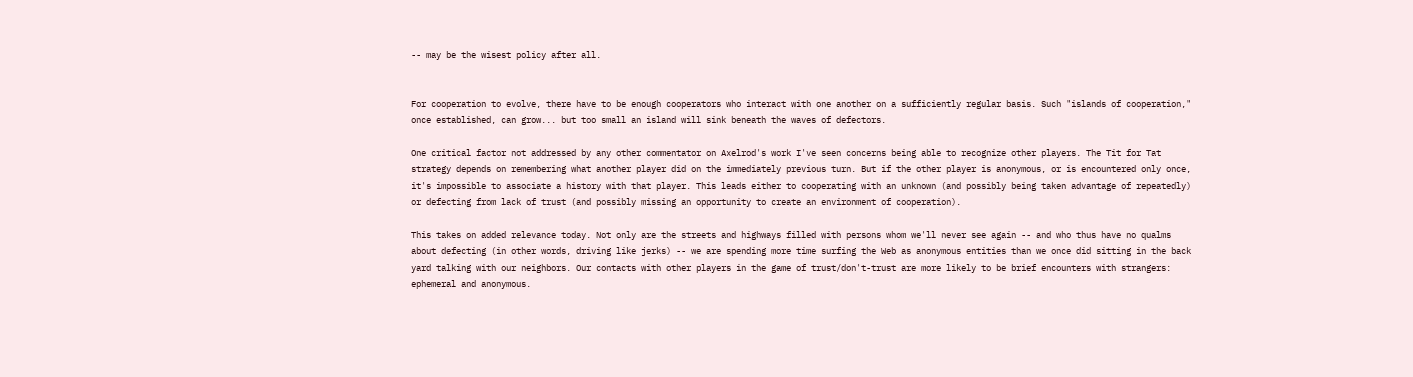-- may be the wisest policy after all.


For cooperation to evolve, there have to be enough cooperators who interact with one another on a sufficiently regular basis. Such "islands of cooperation," once established, can grow... but too small an island will sink beneath the waves of defectors.

One critical factor not addressed by any other commentator on Axelrod's work I've seen concerns being able to recognize other players. The Tit for Tat strategy depends on remembering what another player did on the immediately previous turn. But if the other player is anonymous, or is encountered only once, it's impossible to associate a history with that player. This leads either to cooperating with an unknown (and possibly being taken advantage of repeatedly) or defecting from lack of trust (and possibly missing an opportunity to create an environment of cooperation).

This takes on added relevance today. Not only are the streets and highways filled with persons whom we'll never see again -- and who thus have no qualms about defecting (in other words, driving like jerks) -- we are spending more time surfing the Web as anonymous entities than we once did sitting in the back yard talking with our neighbors. Our contacts with other players in the game of trust/don't-trust are more likely to be brief encounters with strangers: ephemeral and anonymous.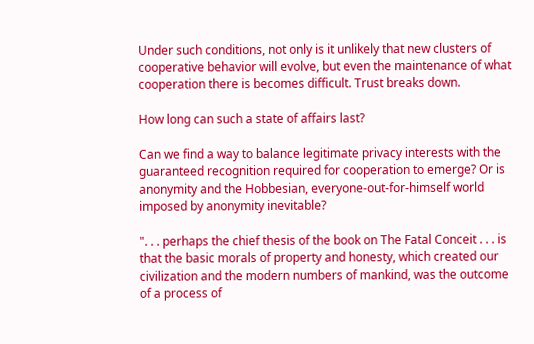Under such conditions, not only is it unlikely that new clusters of cooperative behavior will evolve, but even the maintenance of what cooperation there is becomes difficult. Trust breaks down.

How long can such a state of affairs last?

Can we find a way to balance legitimate privacy interests with the guaranteed recognition required for cooperation to emerge? Or is anonymity and the Hobbesian, everyone-out-for-himself world imposed by anonymity inevitable?

". . . perhaps the chief thesis of the book on The Fatal Conceit . . . is that the basic morals of property and honesty, which created our civilization and the modern numbers of mankind, was the outcome of a process of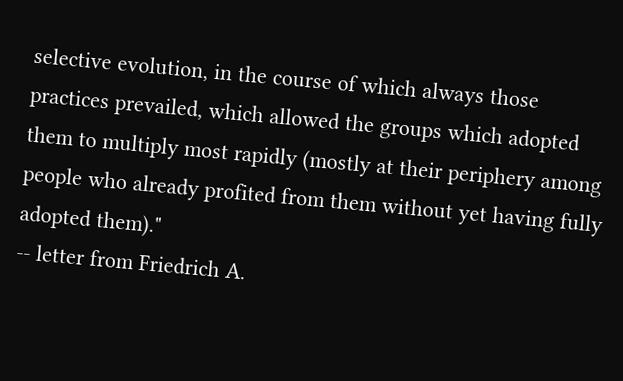selective evolution, in the course of which always those practices prevailed, which allowed the groups which adopted them to multiply most rapidly (mostly at their periphery among people who already profited from them without yet having fully adopted them)."
-- letter from Friedrich A.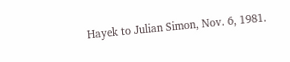Hayek to Julian Simon, Nov. 6, 1981.